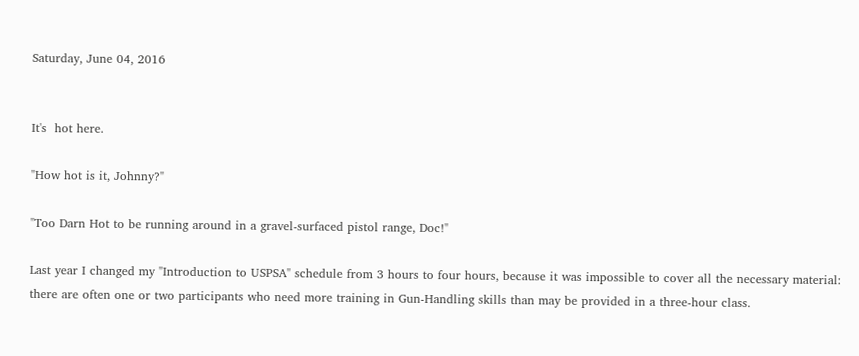Saturday, June 04, 2016


It's  hot here.

"How hot is it, Johnny?"

"Too Darn Hot to be running around in a gravel-surfaced pistol range, Doc!"

Last year I changed my "Introduction to USPSA" schedule from 3 hours to four hours, because it was impossible to cover all the necessary material: there are often one or two participants who need more training in Gun-Handling skills than may be provided in a three-hour class.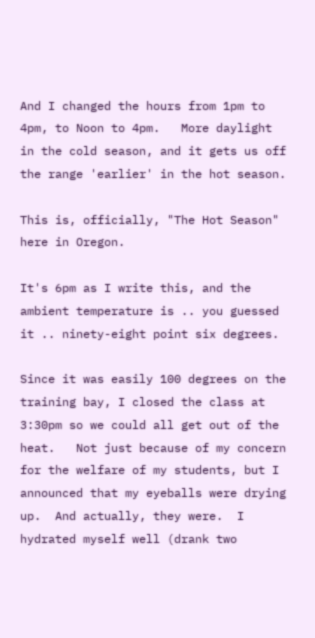And I changed the hours from 1pm to 4pm, to Noon to 4pm.   More daylight in the cold season, and it gets us off the range 'earlier' in the hot season.

This is, officially, "The Hot Season" here in Oregon.

It's 6pm as I write this, and the ambient temperature is .. you guessed it .. ninety-eight point six degrees.

Since it was easily 100 degrees on the training bay, I closed the class at 3:30pm so we could all get out of the heat.   Not just because of my concern for the welfare of my students, but I announced that my eyeballs were drying up.  And actually, they were.  I hydrated myself well (drank two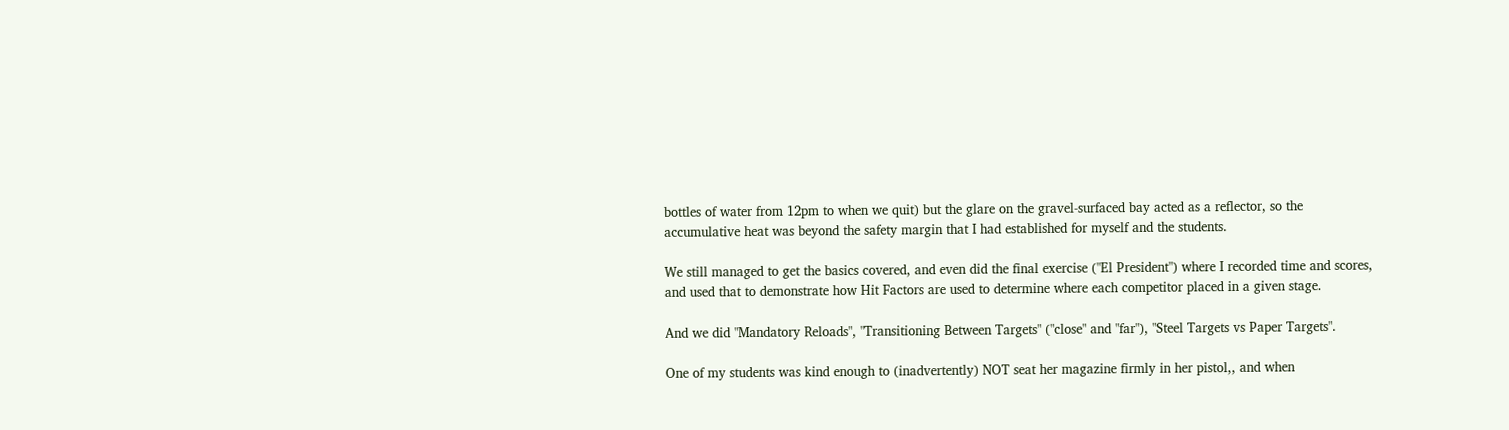bottles of water from 12pm to when we quit) but the glare on the gravel-surfaced bay acted as a reflector, so the accumulative heat was beyond the safety margin that I had established for myself and the students.

We still managed to get the basics covered, and even did the final exercise ("El President") where I recorded time and scores, and used that to demonstrate how Hit Factors are used to determine where each competitor placed in a given stage.

And we did "Mandatory Reloads", "Transitioning Between Targets" ("close" and "far"), "Steel Targets vs Paper Targets".

One of my students was kind enough to (inadvertently) NOT seat her magazine firmly in her pistol,, and when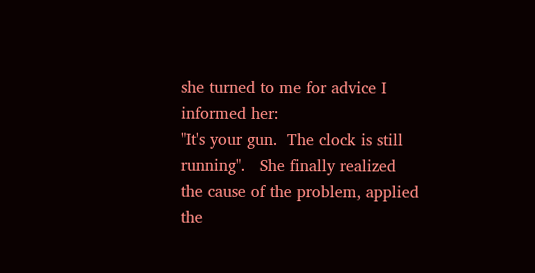she turned to me for advice I informed her:
"It's your gun.  The clock is still running".   She finally realized the cause of the problem, applied the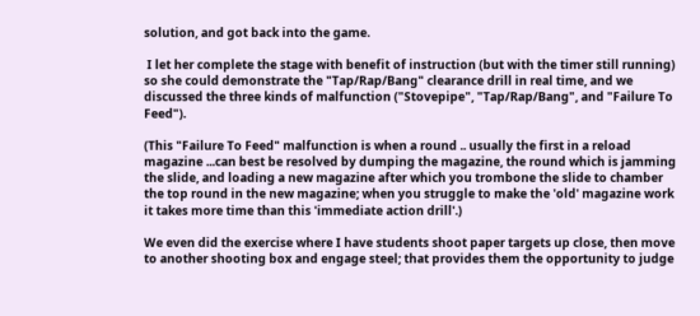solution, and got back into the game.

 I let her complete the stage with benefit of instruction (but with the timer still running) so she could demonstrate the "Tap/Rap/Bang" clearance drill in real time, and we discussed the three kinds of malfunction ("Stovepipe", "Tap/Rap/Bang", and "Failure To Feed").

(This "Failure To Feed" malfunction is when a round .. usually the first in a reload magazine ...can best be resolved by dumping the magazine, the round which is jamming the slide, and loading a new magazine after which you trombone the slide to chamber the top round in the new magazine; when you struggle to make the 'old' magazine work it takes more time than this 'immediate action drill'.)

We even did the exercise where I have students shoot paper targets up close, then move to another shooting box and engage steel; that provides them the opportunity to judge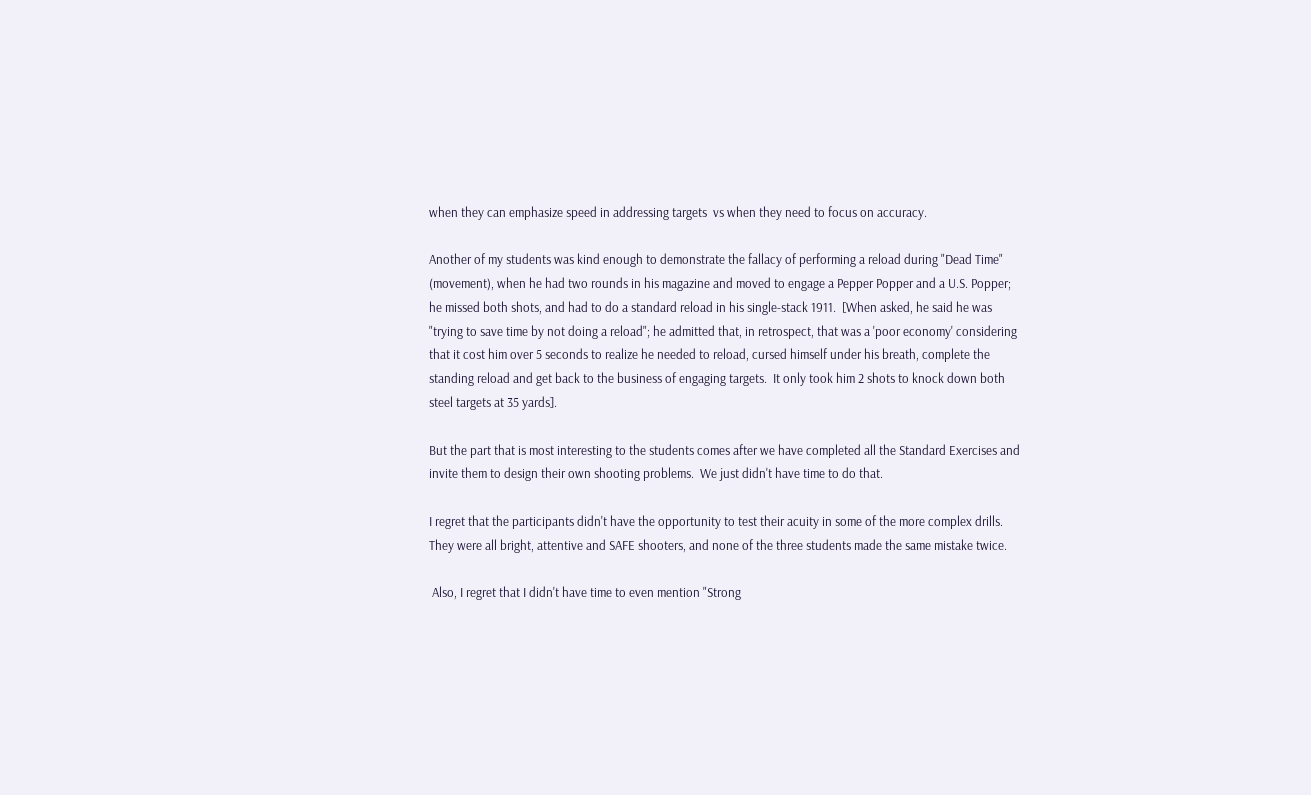when they can emphasize speed in addressing targets  vs when they need to focus on accuracy.

Another of my students was kind enough to demonstrate the fallacy of performing a reload during "Dead Time" (movement), when he had two rounds in his magazine and moved to engage a Pepper Popper and a U.S. Popper;  he missed both shots, and had to do a standard reload in his single-stack 1911.  [When asked, he said he was "trying to save time by not doing a reload"; he admitted that, in retrospect, that was a 'poor economy' considering that it cost him over 5 seconds to realize he needed to reload, cursed himself under his breath, complete the standing reload and get back to the business of engaging targets.  It only took him 2 shots to knock down both steel targets at 35 yards].

But the part that is most interesting to the students comes after we have completed all the Standard Exercises and invite them to design their own shooting problems.  We just didn't have time to do that.

I regret that the participants didn't have the opportunity to test their acuity in some of the more complex drills.  They were all bright, attentive and SAFE shooters, and none of the three students made the same mistake twice.

 Also, I regret that I didn't have time to even mention "Strong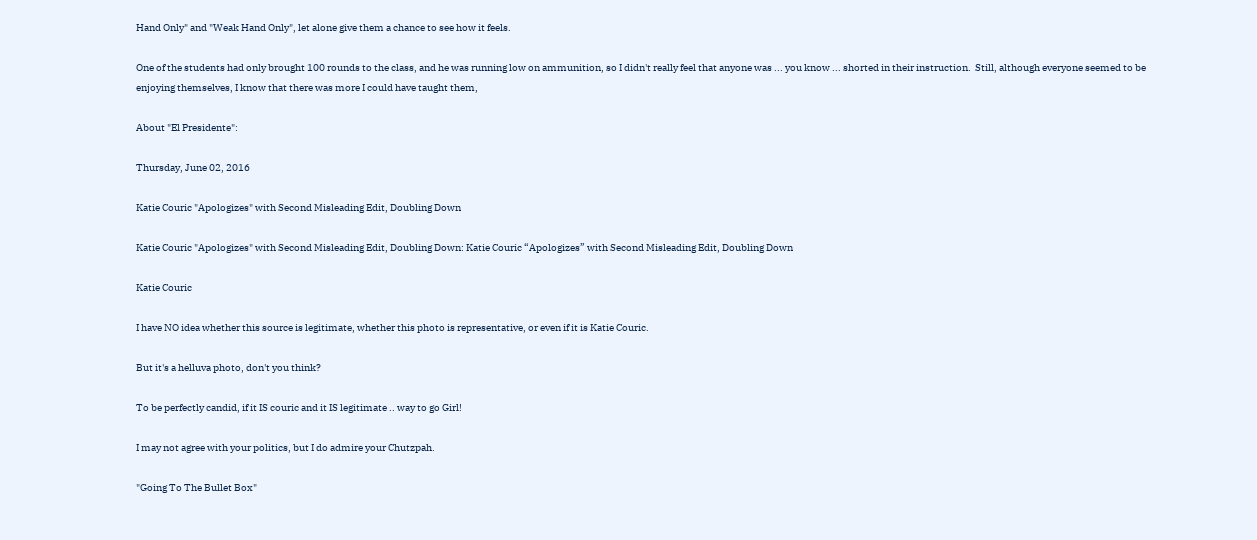Hand Only" and "Weak Hand Only", let alone give them a chance to see how it feels.

One of the students had only brought 100 rounds to the class, and he was running low on ammunition, so I didn't really feel that anyone was ... you know ... shorted in their instruction.  Still, although everyone seemed to be enjoying themselves, I know that there was more I could have taught them,

About "El Presidente":

Thursday, June 02, 2016

Katie Couric "Apologizes" with Second Misleading Edit, Doubling Down

Katie Couric "Apologizes" with Second Misleading Edit, Doubling Down: Katie Couric “Apologizes” with Second Misleading Edit, Doubling Down

Katie Couric

I have NO idea whether this source is legitimate, whether this photo is representative, or even if it is Katie Couric.

But it's a helluva photo, don't you think?

To be perfectly candid, if it IS couric and it IS legitimate .. way to go Girl!

I may not agree with your politics, but I do admire your Chutzpah.

"Going To The Bullet Box"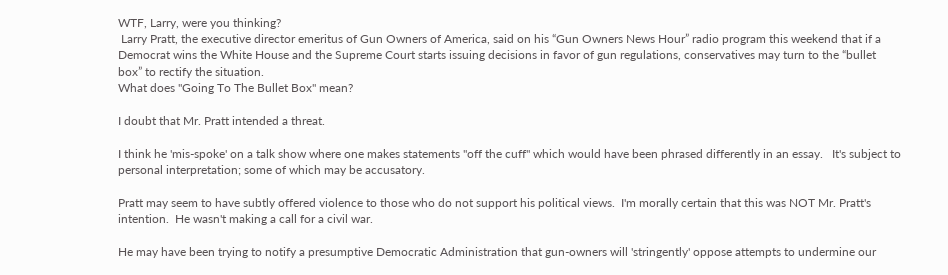WTF, Larry, were you thinking?
 Larry Pratt, the executive director emeritus of Gun Owners of America, said on his “Gun Owners News Hour” radio program this weekend that if a Democrat wins the White House and the Supreme Court starts issuing decisions in favor of gun regulations, conservatives may turn to the “bullet box” to rectify the situation.
What does "Going To The Bullet Box" mean?

I doubt that Mr. Pratt intended a threat.

I think he 'mis-spoke' on a talk show where one makes statements "off the cuff" which would have been phrased differently in an essay.   It's subject to personal interpretation; some of which may be accusatory.

Pratt may seem to have subtly offered violence to those who do not support his political views.  I'm morally certain that this was NOT Mr. Pratt's intention.  He wasn't making a call for a civil war.

He may have been trying to notify a presumptive Democratic Administration that gun-owners will 'stringently' oppose attempts to undermine our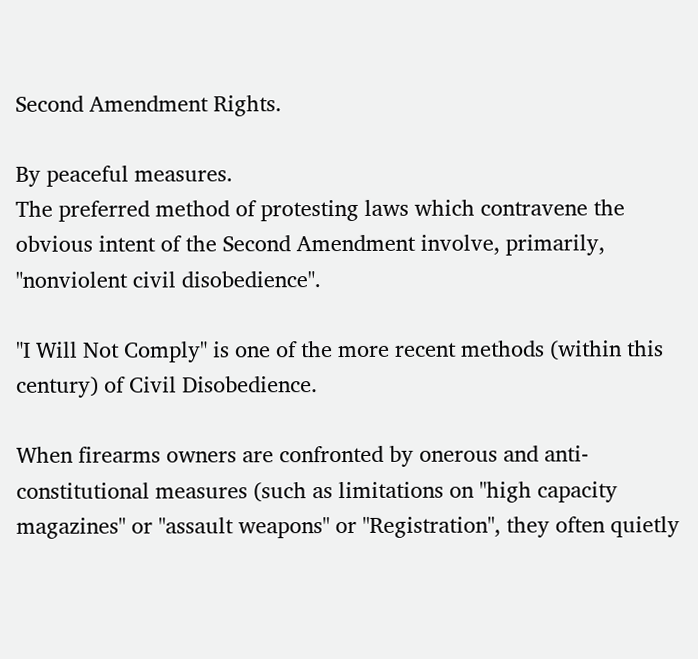Second Amendment Rights.

By peaceful measures.
The preferred method of protesting laws which contravene the obvious intent of the Second Amendment involve, primarily, "nonviolent civil disobedience".

"I Will Not Comply" is one of the more recent methods (within this century) of Civil Disobedience.

When firearms owners are confronted by onerous and anti-constitutional measures (such as limitations on "high capacity magazines" or "assault weapons" or "Registration", they often quietly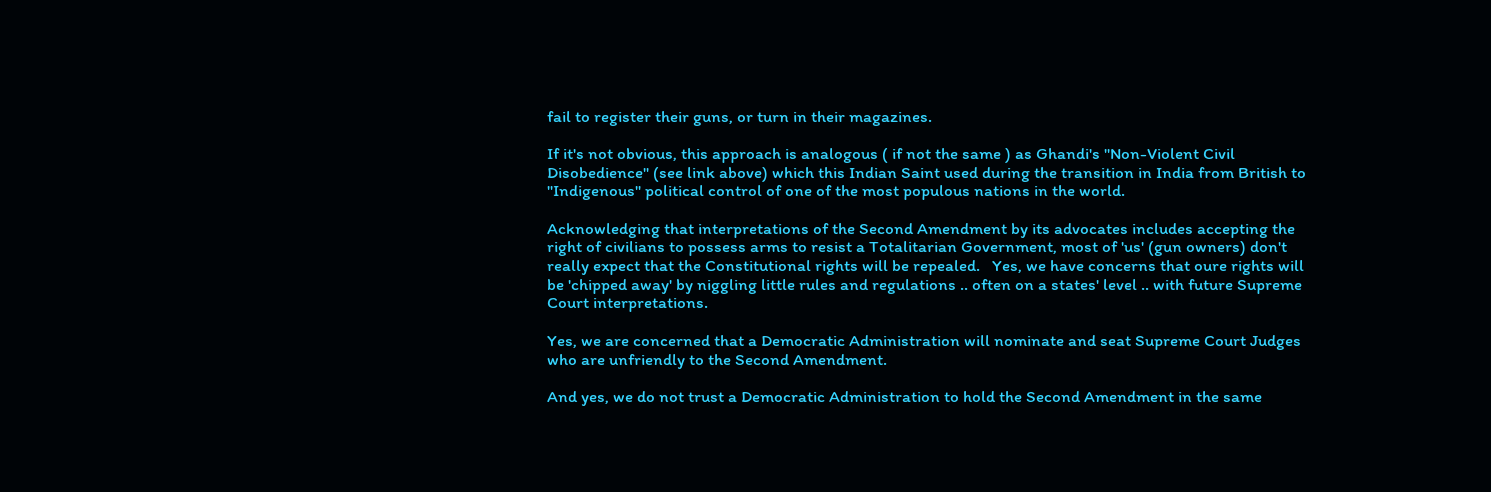fail to register their guns, or turn in their magazines.

If it's not obvious, this approach is analogous ( if not the same ) as Ghandi's "Non-Violent Civil Disobedience" (see link above) which this Indian Saint used during the transition in India from British to "Indigenous" political control of one of the most populous nations in the world.

Acknowledging that interpretations of the Second Amendment by its advocates includes accepting the right of civilians to possess arms to resist a Totalitarian Government, most of 'us' (gun owners) don't really expect that the Constitutional rights will be repealed.   Yes, we have concerns that oure rights will be 'chipped away' by niggling little rules and regulations .. often on a states' level .. with future Supreme Court interpretations.

Yes, we are concerned that a Democratic Administration will nominate and seat Supreme Court Judges who are unfriendly to the Second Amendment.

And yes, we do not trust a Democratic Administration to hold the Second Amendment in the same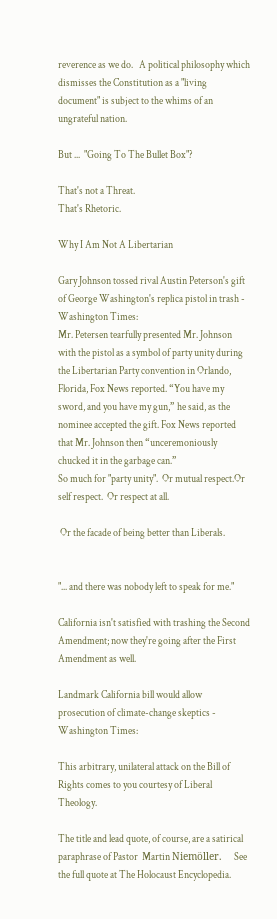reverence as we do.   A political philosophy which dismisses the Constitution as a "living document" is subject to the whims of an ungrateful nation.

But ...  "Going To The Bullet Box"?

That's not a Threat.
That's Rhetoric.

Why I Am Not A Libertarian

Gary Johnson tossed rival Austin Peterson's gift of George Washington's replica pistol in trash - Washington Times:
Mr. Petersen tearfully presented Mr. Johnson with the pistol as a symbol of party unity during the Libertarian Party convention in Orlando, Florida, Fox News reported. “You have my sword, and you have my gun,” he said, as the nominee accepted the gift. Fox News reported that Mr. Johnson then “unceremoniously chucked it in the garbage can.”
So much for "party unity".  Or mutual respect.Or self respect.  Or respect at all.

 Or the facade of being better than Liberals.


"... and there was nobody left to speak for me."

California isn't satisfied with trashing the Second Amendment; now they're going after the First Amendment as well.

Landmark California bill would allow prosecution of climate-change skeptics - Washington Times:

This arbitrary, unilateral attack on the Bill of Rights comes to you courtesy of Liberal Theology.

The title and lead quote, of course, are a satirical paraphrase of Pastor  Martin Niemöller.    See the full quote at The Holocaust Encyclopedia.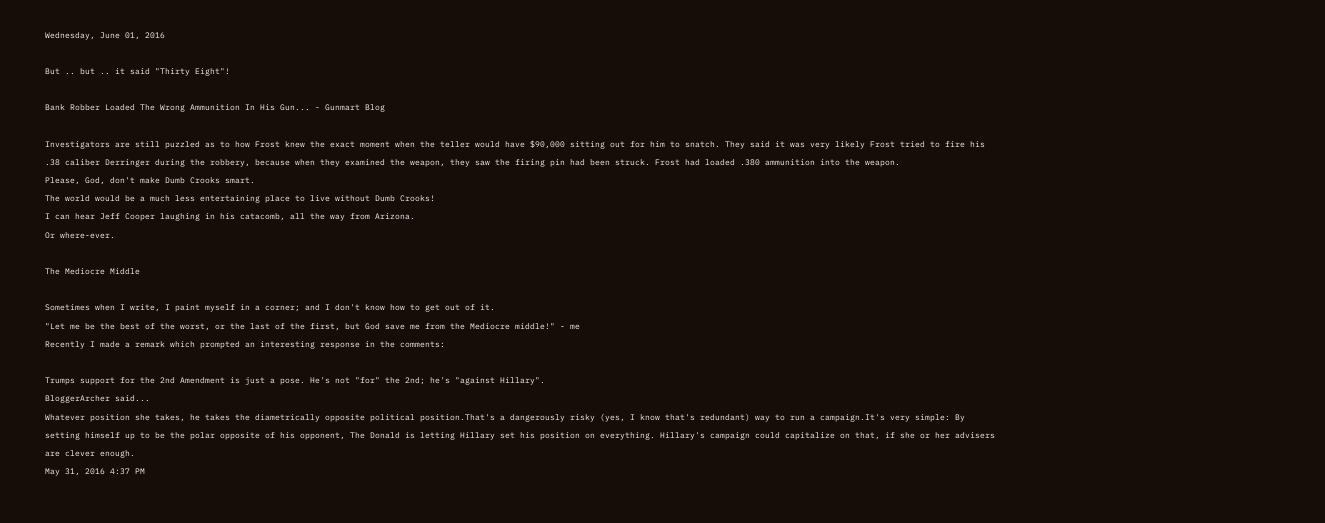Wednesday, June 01, 2016

But .. but .. it said "Thirty Eight"!

Bank Robber Loaded The Wrong Ammunition In His Gun... - Gunmart Blog

Investigators are still puzzled as to how Frost knew the exact moment when the teller would have $90,000 sitting out for him to snatch. They said it was very likely Frost tried to fire his .38 caliber Derringer during the robbery, because when they examined the weapon, they saw the firing pin had been struck. Frost had loaded .380 ammunition into the weapon.
Please, God, don't make Dumb Crooks smart.
The world would be a much less entertaining place to live without Dumb Crooks!
I can hear Jeff Cooper laughing in his catacomb, all the way from Arizona.
Or where-ever.

The Mediocre Middle

Sometimes when I write, I paint myself in a corner; and I don't know how to get out of it.
"Let me be the best of the worst, or the last of the first, but God save me from the Mediocre middle!" - me
Recently I made a remark which prompted an interesting response in the comments:

Trumps support for the 2nd Amendment is just a pose. He's not "for" the 2nd; he's "against Hillary".
BloggerArcher said...
Whatever position she takes, he takes the diametrically opposite political position.That's a dangerously risky (yes, I know that's redundant) way to run a campaign.It's very simple: By setting himself up to be the polar opposite of his opponent, The Donald is letting Hillary set his position on everything. Hillary's campaign could capitalize on that, if she or her advisers are clever enough.
May 31, 2016 4:37 PM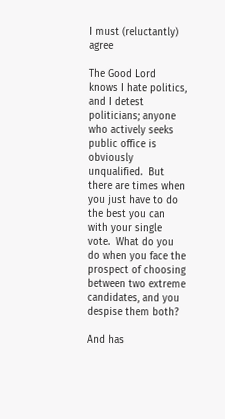I must (reluctantly) agree

The Good Lord knows I hate politics, and I detest politicians; anyone who actively seeks public office is obviously unqualified.  But there are times when you just have to do the best you can with your single vote.  What do you do when you face the prospect of choosing between two extreme candidates, and you despise them both?

And has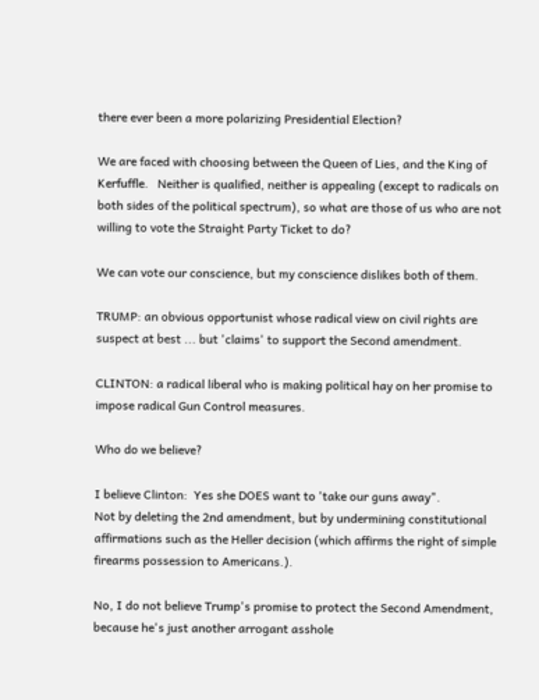there ever been a more polarizing Presidential Election?

We are faced with choosing between the Queen of Lies, and the King of Kerfuffle.   Neither is qualified, neither is appealing (except to radicals on both sides of the political spectrum), so what are those of us who are not willing to vote the Straight Party Ticket to do?

We can vote our conscience, but my conscience dislikes both of them.

TRUMP: an obvious opportunist whose radical view on civil rights are suspect at best ... but 'claims' to support the Second amendment.

CLINTON: a radical liberal who is making political hay on her promise to impose radical Gun Control measures.

Who do we believe?

I believe Clinton:  Yes she DOES want to 'take our guns away".
Not by deleting the 2nd amendment, but by undermining constitutional affirmations such as the Heller decision (which affirms the right of simple firearms possession to Americans.).

No, I do not believe Trump's promise to protect the Second Amendment, because he's just another arrogant asshole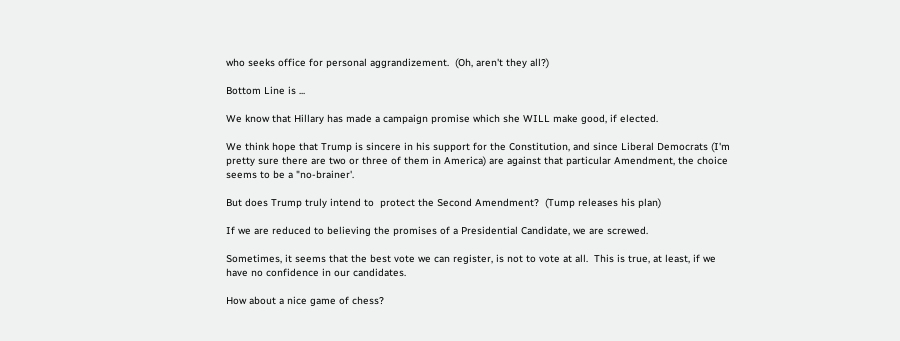who seeks office for personal aggrandizement.  (Oh, aren't they all?)

Bottom Line is ...

We know that Hillary has made a campaign promise which she WILL make good, if elected.

We think hope that Trump is sincere in his support for the Constitution, and since Liberal Democrats (I'm pretty sure there are two or three of them in America) are against that particular Amendment, the choice seems to be a "no-brainer'.

But does Trump truly intend to  protect the Second Amendment?  (Tump releases his plan)

If we are reduced to believing the promises of a Presidential Candidate, we are screwed.

Sometimes, it seems that the best vote we can register, is not to vote at all.  This is true, at least, if we have no confidence in our candidates.

How about a nice game of chess?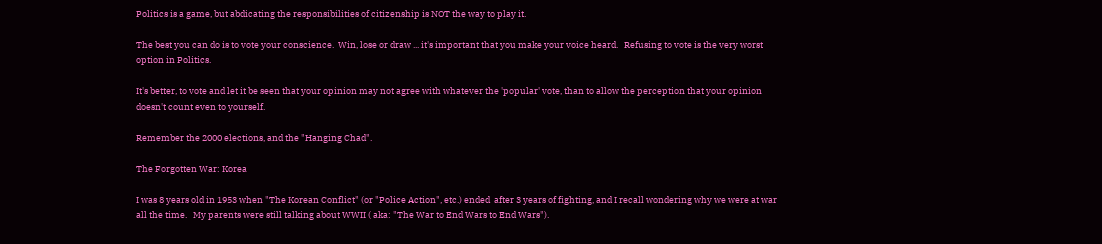Politics is a game, but abdicating the responsibilities of citizenship is NOT the way to play it.

The best you can do is to vote your conscience.  Win, lose or draw ... it's important that you make your voice heard.   Refusing to vote is the very worst option in Politics.

It's better, to vote and let it be seen that your opinion may not agree with whatever the 'popular' vote, than to allow the perception that your opinion doesn't count even to yourself.

Remember the 2000 elections, and the "Hanging Chad".

The Forgotten War: Korea

I was 8 years old in 1953 when "The Korean Conflict" (or "Police Action", etc.) ended  after 3 years of fighting, and I recall wondering why we were at war all the time.   My parents were still talking about WWII ( aka: "The War to End Wars to End Wars").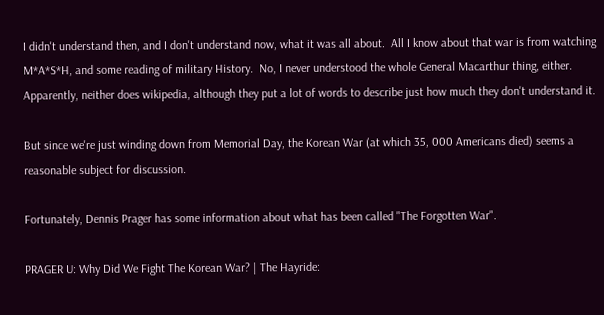I didn't understand then, and I don't understand now, what it was all about.  All I know about that war is from watching M*A*S*H, and some reading of military History.  No, I never understood the whole General Macarthur thing, either.   Apparently, neither does wikipedia, although they put a lot of words to describe just how much they don't understand it.

But since we're just winding down from Memorial Day, the Korean War (at which 35, 000 Americans died) seems a reasonable subject for discussion.

Fortunately, Dennis Prager has some information about what has been called "The Forgotten War".

PRAGER U: Why Did We Fight The Korean War? | The Hayride: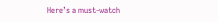Here’s a must-watch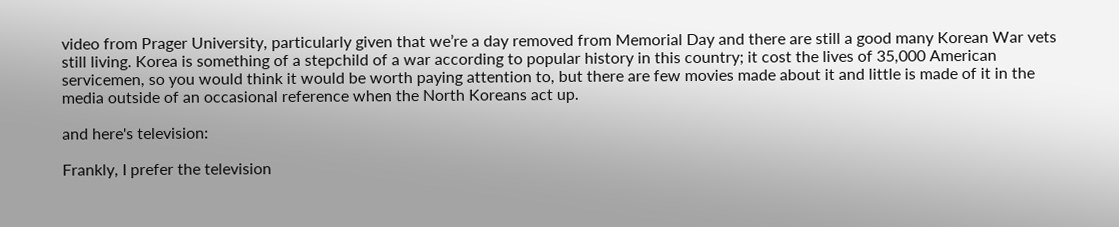video from Prager University, particularly given that we’re a day removed from Memorial Day and there are still a good many Korean War vets still living. Korea is something of a stepchild of a war according to popular history in this country; it cost the lives of 35,000 American servicemen, so you would think it would be worth paying attention to, but there are few movies made about it and little is made of it in the media outside of an occasional reference when the North Koreans act up.

and here's television:

Frankly, I prefer the television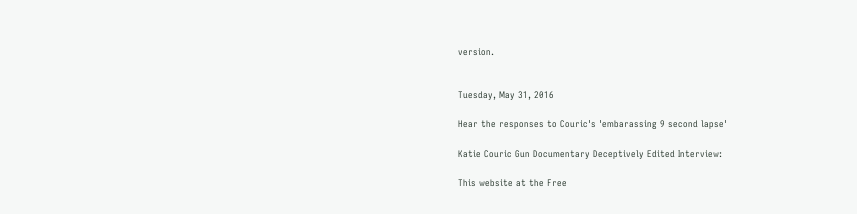version.


Tuesday, May 31, 2016

Hear the responses to Couric's 'embarassing 9 second lapse'

Katie Couric Gun Documentary Deceptively Edited Interview:

This website at the Free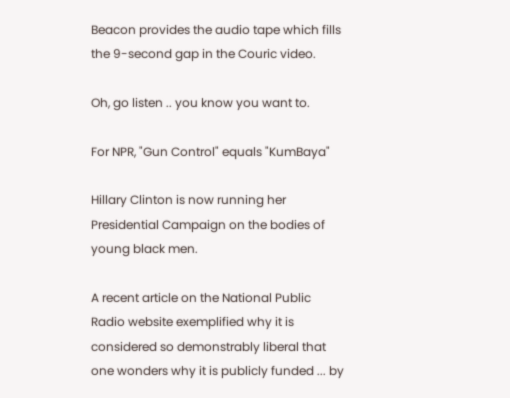Beacon provides the audio tape which fills the 9-second gap in the Couric video.

Oh, go listen .. you know you want to.

For NPR, "Gun Control" equals "KumBaya"

Hillary Clinton is now running her Presidential Campaign on the bodies of young black men.

A recent article on the National Public Radio website exemplified why it is considered so demonstrably liberal that one wonders why it is publicly funded ... by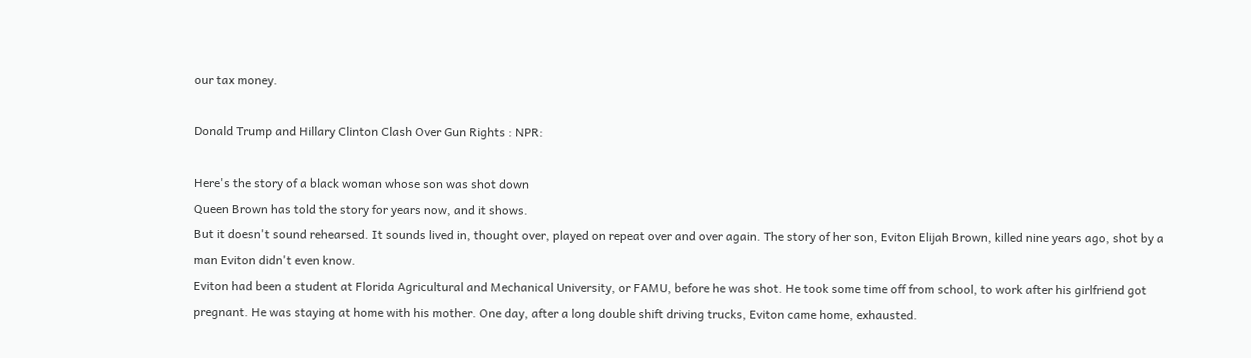our tax money.

Donald Trump and Hillary Clinton Clash Over Gun Rights : NPR:

Here's the story of a black woman whose son was shot down
Queen Brown has told the story for years now, and it shows.
But it doesn't sound rehearsed. It sounds lived in, thought over, played on repeat over and over again. The story of her son, Eviton Elijah Brown, killed nine years ago, shot by a man Eviton didn't even know.
Eviton had been a student at Florida Agricultural and Mechanical University, or FAMU, before he was shot. He took some time off from school, to work after his girlfriend got pregnant. He was staying at home with his mother. One day, after a long double shift driving trucks, Eviton came home, exhausted.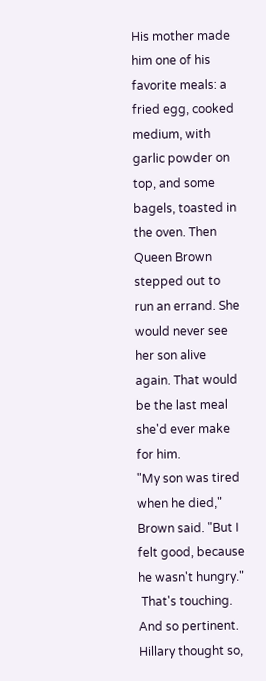His mother made him one of his favorite meals: a fried egg, cooked medium, with garlic powder on top, and some bagels, toasted in the oven. Then Queen Brown stepped out to run an errand. She would never see her son alive again. That would be the last meal she'd ever make for him.
"My son was tired when he died," Brown said. "But I felt good, because he wasn't hungry."
 That's touching.  And so pertinent.  Hillary thought so,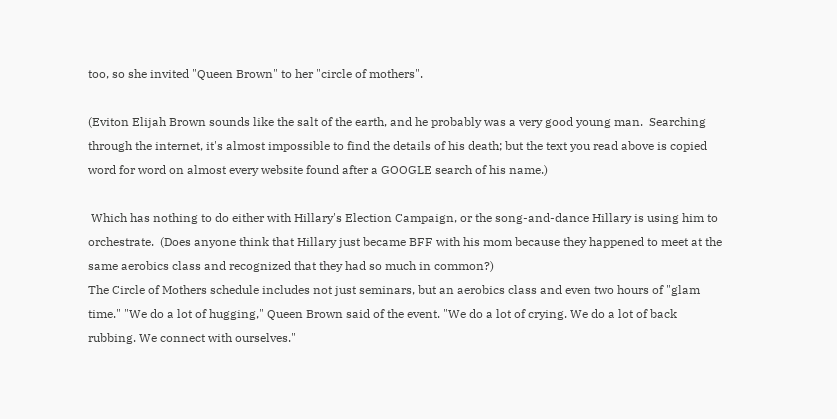too, so she invited "Queen Brown" to her "circle of mothers".

(Eviton Elijah Brown sounds like the salt of the earth, and he probably was a very good young man.  Searching through the internet, it's almost impossible to find the details of his death; but the text you read above is copied word for word on almost every website found after a GOOGLE search of his name.)

 Which has nothing to do either with Hillary's Election Campaign, or the song-and-dance Hillary is using him to orchestrate.  (Does anyone think that Hillary just became BFF with his mom because they happened to meet at the same aerobics class and recognized that they had so much in common?)
The Circle of Mothers schedule includes not just seminars, but an aerobics class and even two hours of "glam time." "We do a lot of hugging," Queen Brown said of the event. "We do a lot of crying. We do a lot of back rubbing. We connect with ourselves."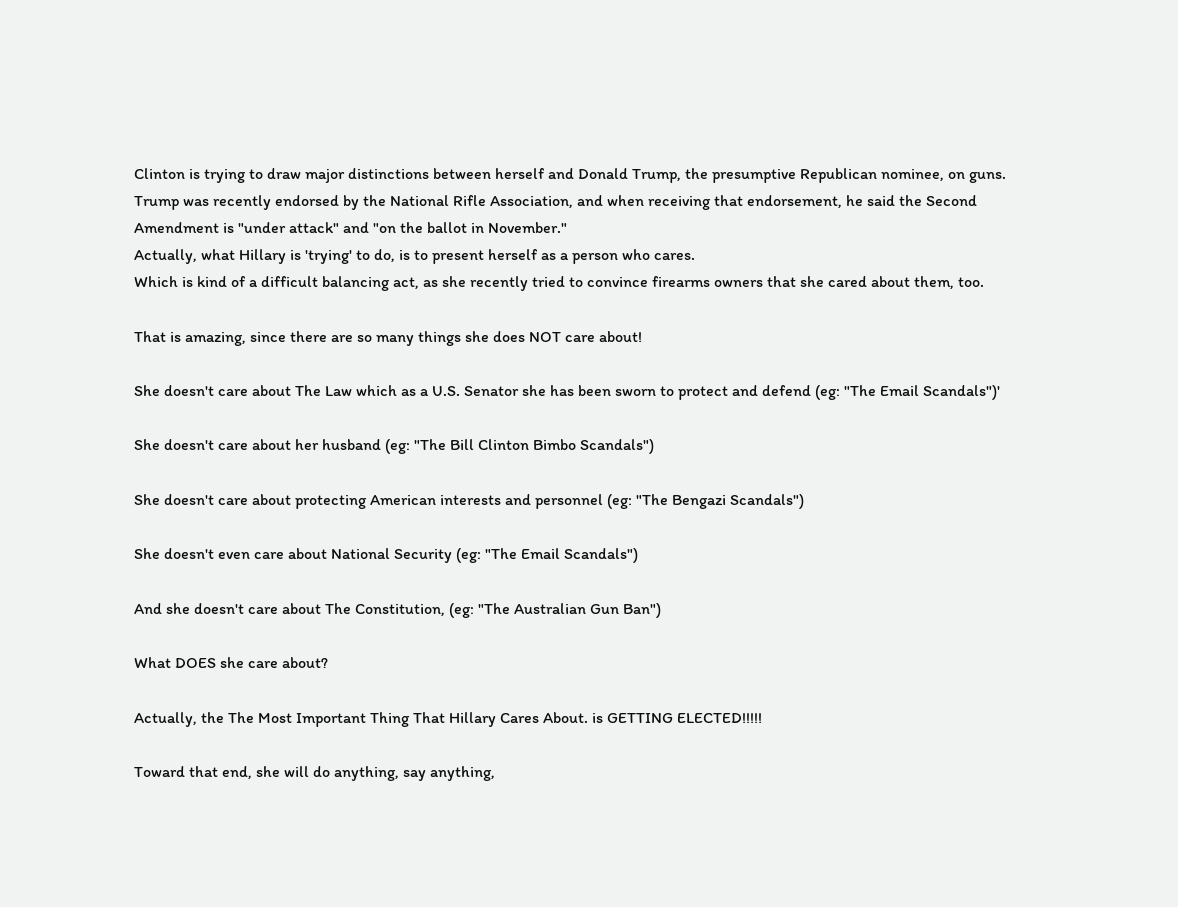Clinton is trying to draw major distinctions between herself and Donald Trump, the presumptive Republican nominee, on guns. Trump was recently endorsed by the National Rifle Association, and when receiving that endorsement, he said the Second Amendment is "under attack" and "on the ballot in November."
Actually, what Hillary is 'trying' to do, is to present herself as a person who cares.
Which is kind of a difficult balancing act, as she recently tried to convince firearms owners that she cared about them, too.

That is amazing, since there are so many things she does NOT care about!

She doesn't care about The Law which as a U.S. Senator she has been sworn to protect and defend (eg: "The Email Scandals")'

She doesn't care about her husband (eg: "The Bill Clinton Bimbo Scandals")

She doesn't care about protecting American interests and personnel (eg: "The Bengazi Scandals")

She doesn't even care about National Security (eg: "The Email Scandals")

And she doesn't care about The Constitution, (eg: "The Australian Gun Ban")

What DOES she care about?

Actually, the The Most Important Thing That Hillary Cares About. is GETTING ELECTED!!!!!

Toward that end, she will do anything, say anything,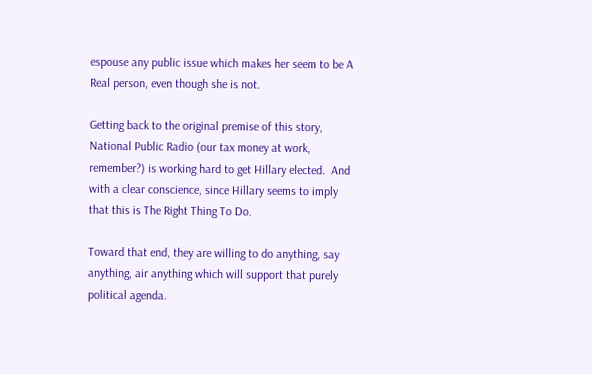espouse any public issue which makes her seem to be A Real person, even though she is not.

Getting back to the original premise of this story, National Public Radio (our tax money at work, remember?) is working hard to get Hillary elected.  And with a clear conscience, since Hillary seems to imply that this is The Right Thing To Do.

Toward that end, they are willing to do anything, say anything, air anything which will support that purely political agenda.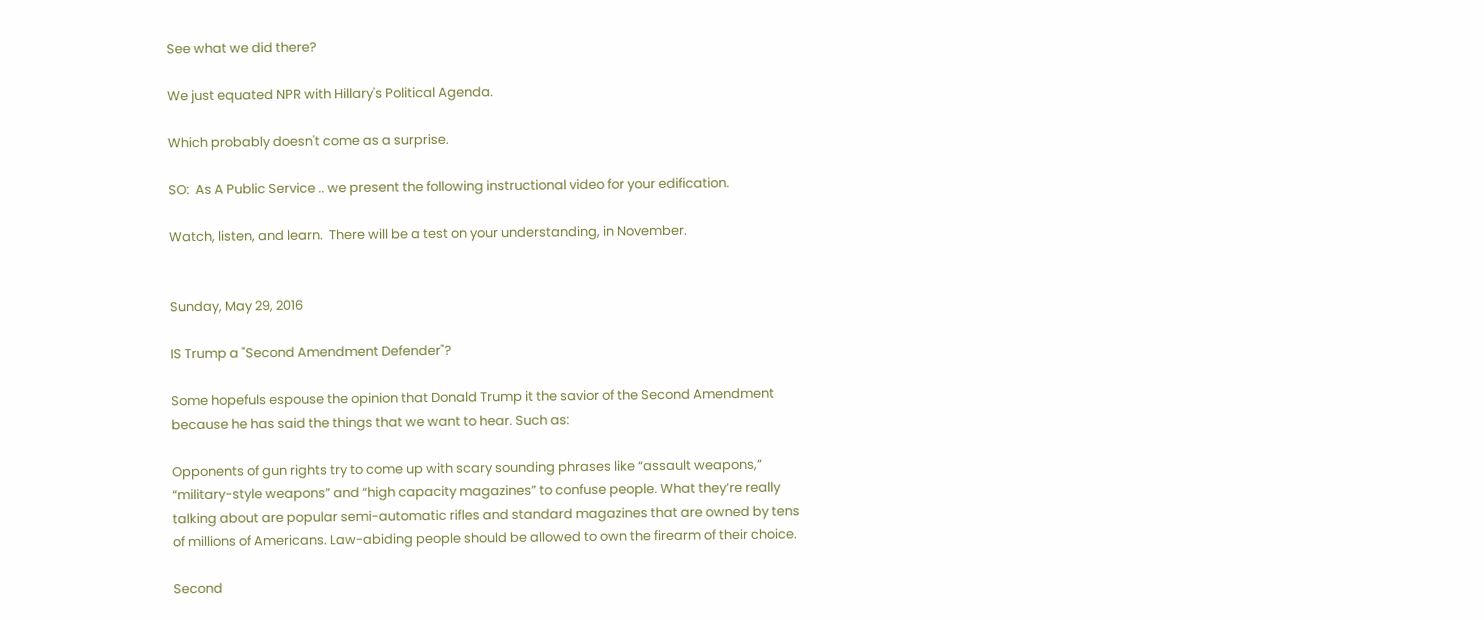See what we did there?

We just equated NPR with Hillary's Political Agenda.

Which probably doesn't come as a surprise.

SO:  As A Public Service .. we present the following instructional video for your edification.

Watch, listen, and learn.  There will be a test on your understanding, in November.


Sunday, May 29, 2016

IS Trump a "Second Amendment Defender"?

Some hopefuls espouse the opinion that Donald Trump it the savior of the Second Amendment because he has said the things that we want to hear. Such as:

Opponents of gun rights try to come up with scary sounding phrases like “assault weapons,” “military-style weapons” and “high capacity magazines” to confuse people. What they’re really talking about are popular semi-automatic rifles and standard magazines that are owned by tens of millions of Americans. Law-abiding people should be allowed to own the firearm of their choice.

Second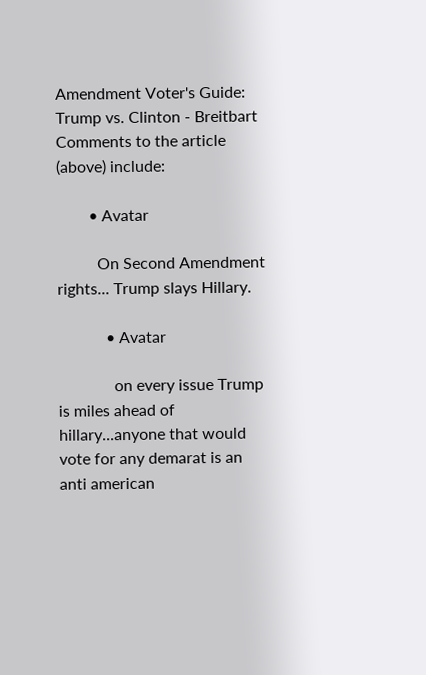Amendment Voter's Guide: Trump vs. Clinton - Breitbart
Comments to the article (above) include:

        • Avatar

          On Second Amendment rights... Trump slays Hillary.

            • Avatar

              on every issue Trump is miles ahead of hillary...anyone that would vote for any demarat is an anti american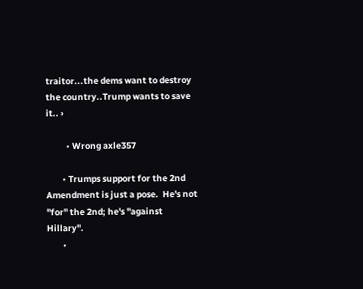traitor...the dems want to destroy the country..Trump wants to save it.. ›

          • Wrong axle357

        • Trumps support for the 2nd Amendment is just a pose.  He's not "for" the 2nd; he's "against Hillary".
        •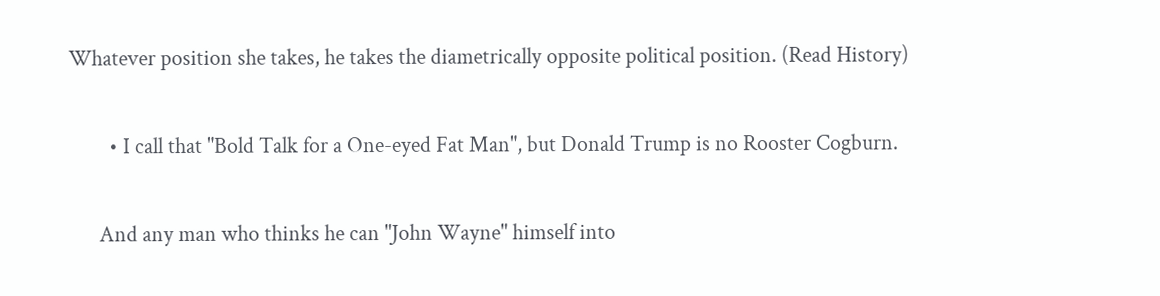Whatever position she takes, he takes the diametrically opposite political position. (Read History)

        • I call that "Bold Talk for a One-eyed Fat Man", but Donald Trump is no Rooster Cogburn.

      And any man who thinks he can "John Wayne" himself into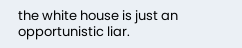the white house is just an opportunistic liar.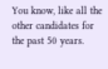You know, like all the other candidates for the past 50 years.